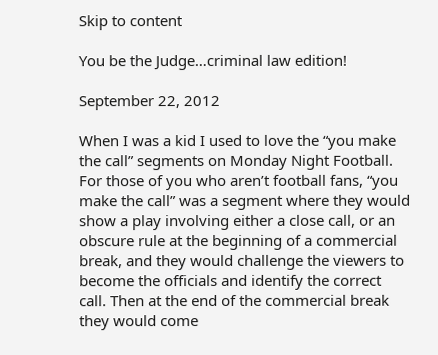Skip to content

You be the Judge…criminal law edition!

September 22, 2012

When I was a kid I used to love the “you make the call” segments on Monday Night Football. For those of you who aren’t football fans, “you make the call” was a segment where they would show a play involving either a close call, or an obscure rule at the beginning of a commercial break, and they would challenge the viewers to become the officials and identify the correct call. Then at the end of the commercial break they would come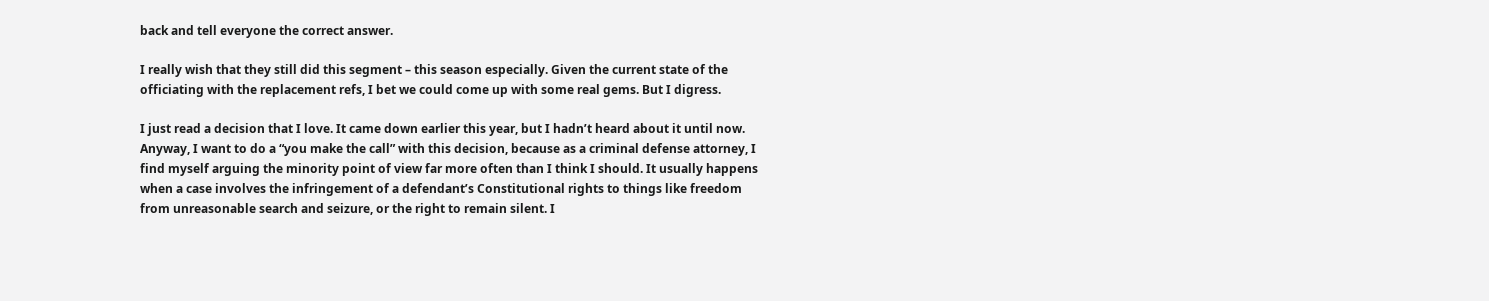back and tell everyone the correct answer.

I really wish that they still did this segment – this season especially. Given the current state of the officiating with the replacement refs, I bet we could come up with some real gems. But I digress.

I just read a decision that I love. It came down earlier this year, but I hadn’t heard about it until now. Anyway, I want to do a “you make the call” with this decision, because as a criminal defense attorney, I find myself arguing the minority point of view far more often than I think I should. It usually happens when a case involves the infringement of a defendant’s Constitutional rights to things like freedom from unreasonable search and seizure, or the right to remain silent. I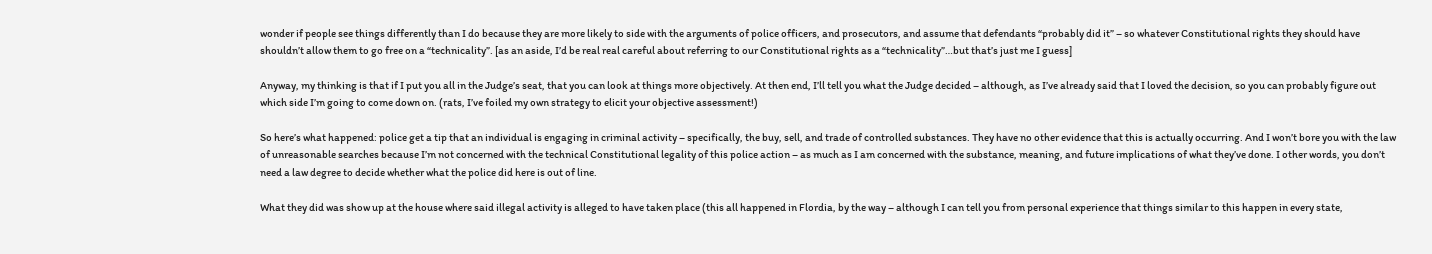wonder if people see things differently than I do because they are more likely to side with the arguments of police officers, and prosecutors, and assume that defendants “probably did it” – so whatever Constitutional rights they should have shouldn’t allow them to go free on a “technicality”. [as an aside, I’d be real real careful about referring to our Constitutional rights as a “technicality”…but that’s just me I guess]

Anyway, my thinking is that if I put you all in the Judge’s seat, that you can look at things more objectively. At then end, I’ll tell you what the Judge decided – although, as I’ve already said that I loved the decision, so you can probably figure out which side I’m going to come down on. (rats, I’ve foiled my own strategy to elicit your objective assessment!)

So here’s what happened: police get a tip that an individual is engaging in criminal activity – specifically, the buy, sell, and trade of controlled substances. They have no other evidence that this is actually occurring. And I won’t bore you with the law of unreasonable searches because I’m not concerned with the technical Constitutional legality of this police action – as much as I am concerned with the substance, meaning, and future implications of what they’ve done. I other words, you don’t need a law degree to decide whether what the police did here is out of line.

What they did was show up at the house where said illegal activity is alleged to have taken place (this all happened in Flordia, by the way – although I can tell you from personal experience that things similar to this happen in every state,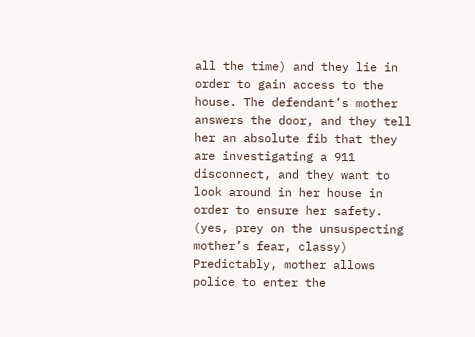all the time) and they lie in order to gain access to the house. The defendant’s mother answers the door, and they tell her an absolute fib that they are investigating a 911 disconnect, and they want to look around in her house in order to ensure her safety. (yes, prey on the unsuspecting mother’s fear, classy) Predictably, mother allows police to enter the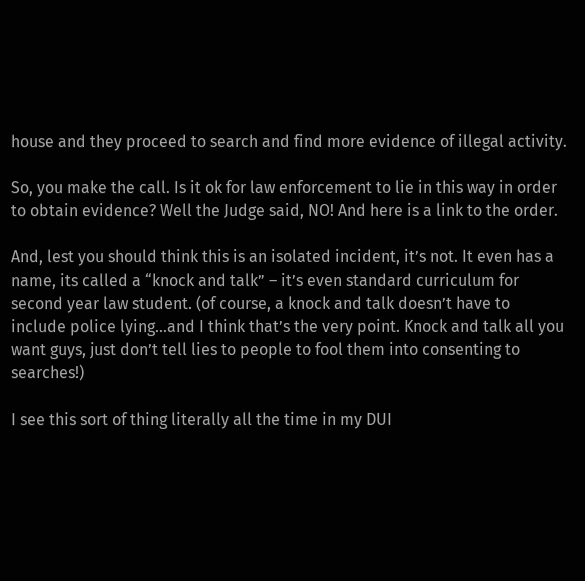house and they proceed to search and find more evidence of illegal activity.

So, you make the call. Is it ok for law enforcement to lie in this way in order to obtain evidence? Well the Judge said, NO! And here is a link to the order.

And, lest you should think this is an isolated incident, it’s not. It even has a name, its called a “knock and talk” – it’s even standard curriculum for second year law student. (of course, a knock and talk doesn’t have to include police lying…and I think that’s the very point. Knock and talk all you want guys, just don’t tell lies to people to fool them into consenting to searches!)

I see this sort of thing literally all the time in my DUI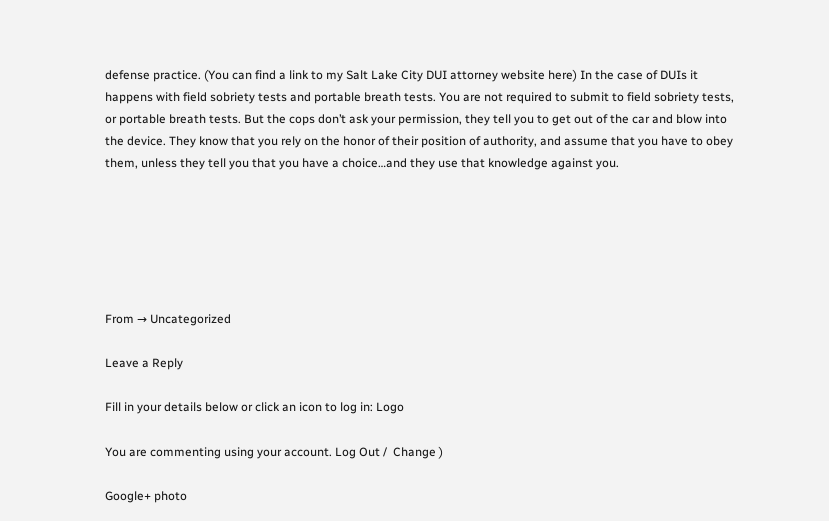defense practice. (You can find a link to my Salt Lake City DUI attorney website here) In the case of DUIs it happens with field sobriety tests and portable breath tests. You are not required to submit to field sobriety tests, or portable breath tests. But the cops don’t ask your permission, they tell you to get out of the car and blow into the device. They know that you rely on the honor of their position of authority, and assume that you have to obey them, unless they tell you that you have a choice…and they use that knowledge against you.






From → Uncategorized

Leave a Reply

Fill in your details below or click an icon to log in: Logo

You are commenting using your account. Log Out /  Change )

Google+ photo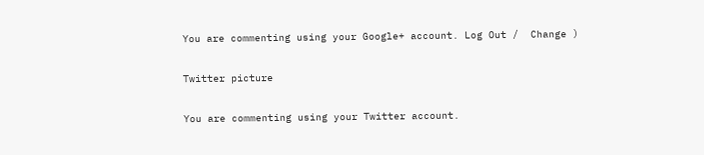You are commenting using your Google+ account. Log Out /  Change )

Twitter picture

You are commenting using your Twitter account.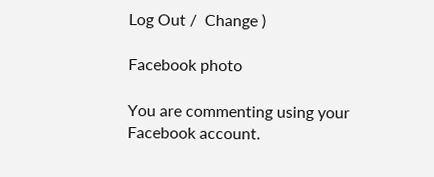Log Out /  Change )

Facebook photo

You are commenting using your Facebook account.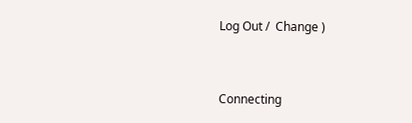Log Out /  Change )


Connecting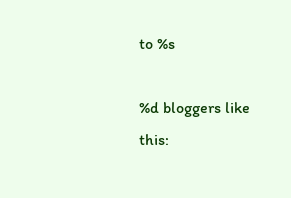to %s

%d bloggers like this: